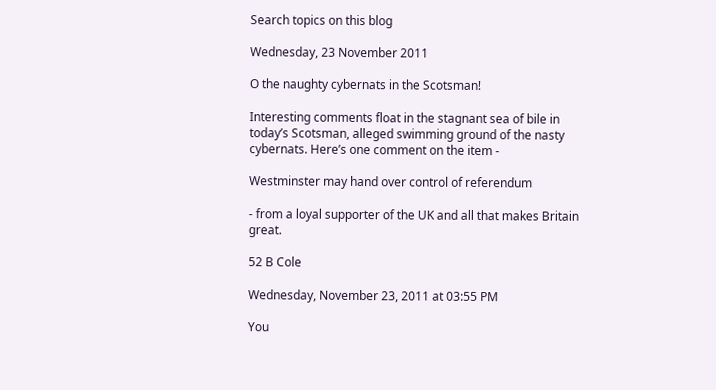Search topics on this blog

Wednesday, 23 November 2011

O the naughty cybernats in the Scotsman!

Interesting comments float in the stagnant sea of bile in today’s Scotsman, alleged swimming ground of the nasty cybernats. Here’s one comment on the item -

Westminster may hand over control of referendum

- from a loyal supporter of the UK and all that makes Britain great.

52 B Cole

Wednesday, November 23, 2011 at 03:55 PM

You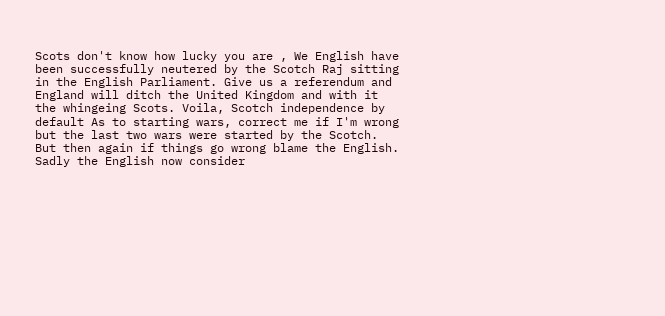Scots don't know how lucky you are , We English have been successfully neutered by the Scotch Raj sitting in the English Parliament. Give us a referendum and England will ditch the United Kingdom and with it the whingeing Scots. Voila, Scotch independence by default As to starting wars, correct me if I'm wrong but the last two wars were started by the Scotch. But then again if things go wrong blame the English. Sadly the English now consider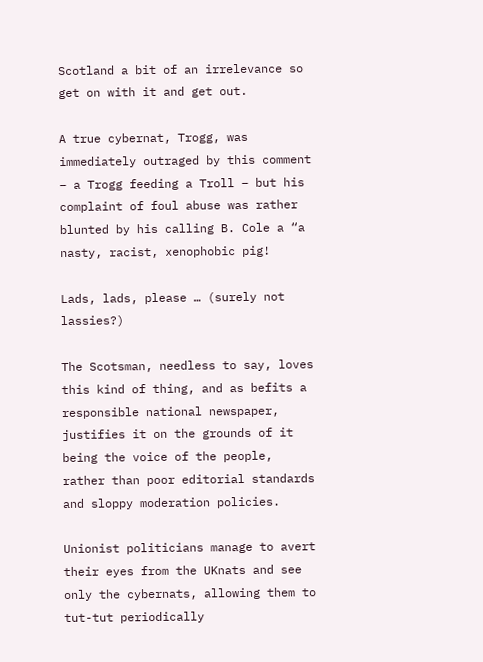Scotland a bit of an irrelevance so get on with it and get out.

A true cybernat, Trogg, was immediately outraged by this comment – a Trogg feeding a Troll – but his complaint of foul abuse was rather blunted by his calling B. Cole a “a nasty, racist, xenophobic pig!

Lads, lads, please … (surely not lassies?)

The Scotsman, needless to say, loves this kind of thing, and as befits a responsible national newspaper, justifies it on the grounds of it being the voice of the people, rather than poor editorial standards and sloppy moderation policies.

Unionist politicians manage to avert their eyes from the UKnats and see only the cybernats, allowing them to tut-tut periodically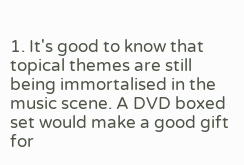1. It's good to know that topical themes are still being immortalised in the music scene. A DVD boxed set would make a good gift for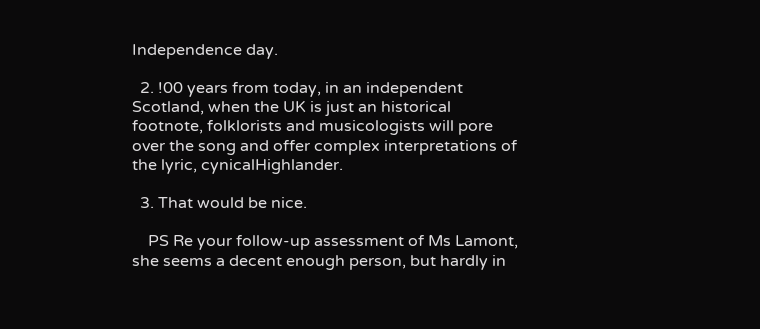Independence day.

  2. !00 years from today, in an independent Scotland, when the UK is just an historical footnote, folklorists and musicologists will pore over the song and offer complex interpretations of the lyric, cynicalHighlander.

  3. That would be nice.

    PS Re your follow-up assessment of Ms Lamont, she seems a decent enough person, but hardly in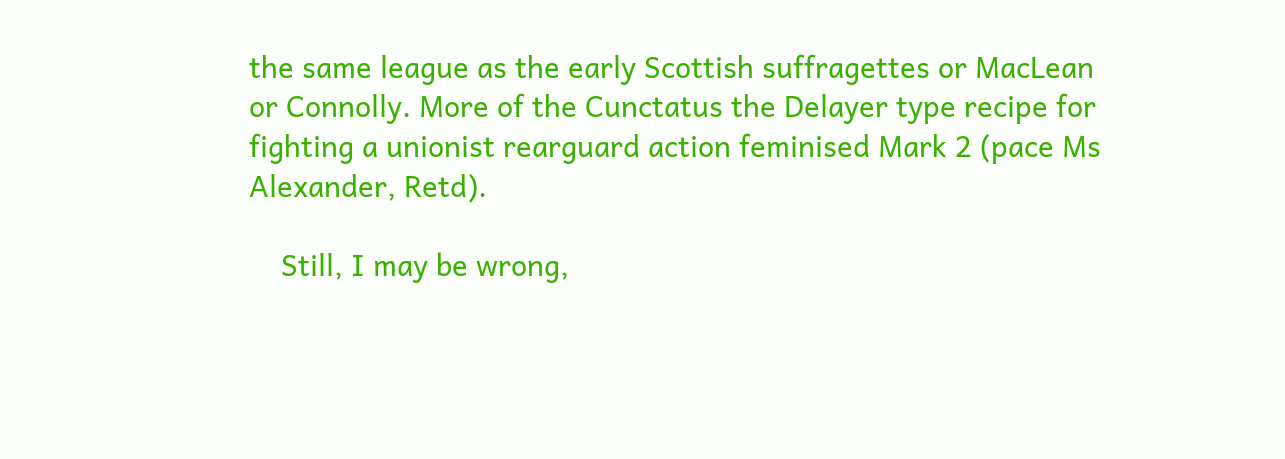the same league as the early Scottish suffragettes or MacLean or Connolly. More of the Cunctatus the Delayer type recipe for fighting a unionist rearguard action feminised Mark 2 (pace Ms Alexander, Retd).

    Still, I may be wrong,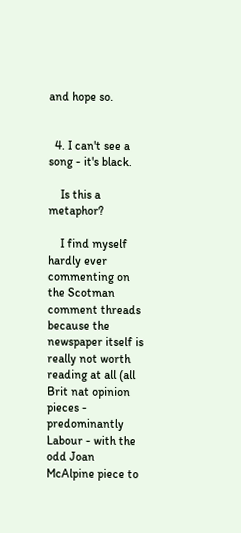and hope so.


  4. I can't see a song - it's black.

    Is this a metaphor?

    I find myself hardly ever commenting on the Scotman comment threads because the newspaper itself is really not worth reading at all (all Brit nat opinion pieces - predominantly Labour - with the odd Joan McAlpine piece to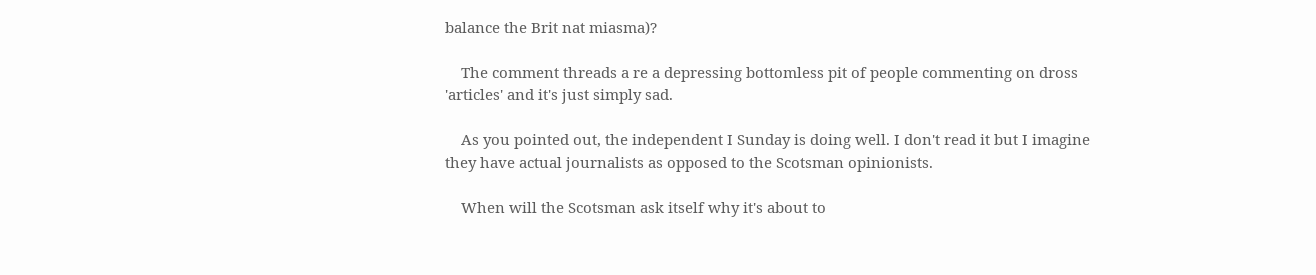balance the Brit nat miasma)?

    The comment threads a re a depressing bottomless pit of people commenting on dross 'articles' and it's just simply sad.

    As you pointed out, the independent I Sunday is doing well. I don't read it but I imagine they have actual journalists as opposed to the Scotsman opinionists.

    When will the Scotsman ask itself why it's about to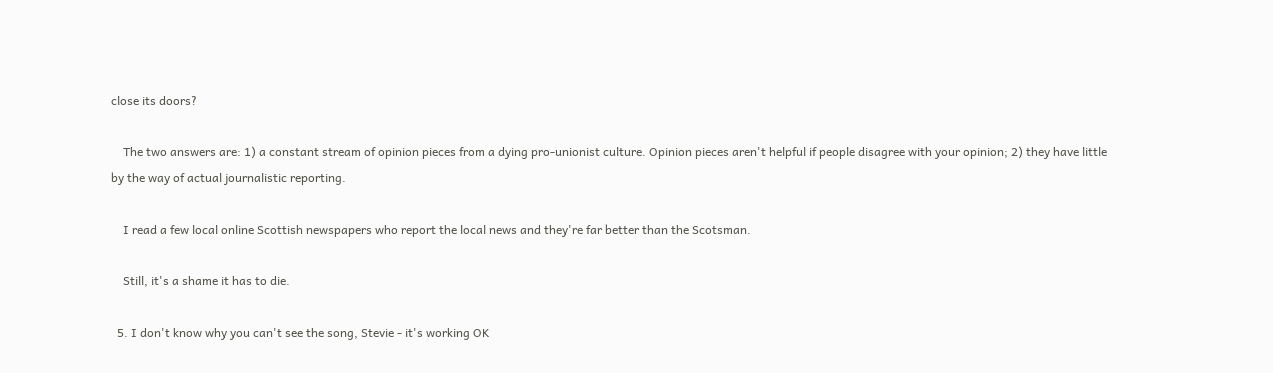close its doors?

    The two answers are: 1) a constant stream of opinion pieces from a dying pro-unionist culture. Opinion pieces aren't helpful if people disagree with your opinion; 2) they have little by the way of actual journalistic reporting.

    I read a few local online Scottish newspapers who report the local news and they're far better than the Scotsman.

    Still, it's a shame it has to die.

  5. I don't know why you can't see the song, Stevie - it's working OK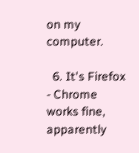on my computer.

  6. It's Firefox - Chrome works fine, apparently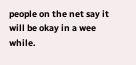people on the net say it will be okay in a wee while.